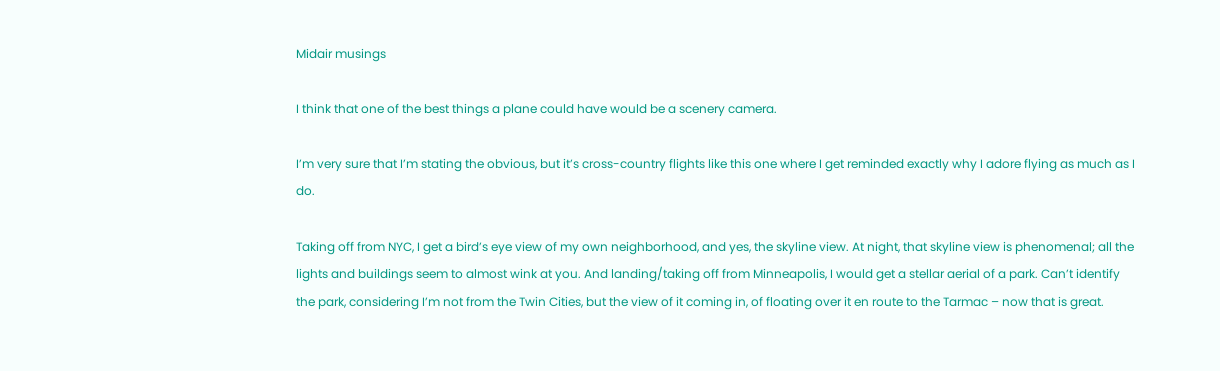Midair musings

I think that one of the best things a plane could have would be a scenery camera.

I’m very sure that I’m stating the obvious, but it’s cross-country flights like this one where I get reminded exactly why I adore flying as much as I do.

Taking off from NYC, I get a bird’s eye view of my own neighborhood, and yes, the skyline view. At night, that skyline view is phenomenal; all the lights and buildings seem to almost wink at you. And landing/taking off from Minneapolis, I would get a stellar aerial of a park. Can’t identify the park, considering I’m not from the Twin Cities, but the view of it coming in, of floating over it en route to the Tarmac – now that is great.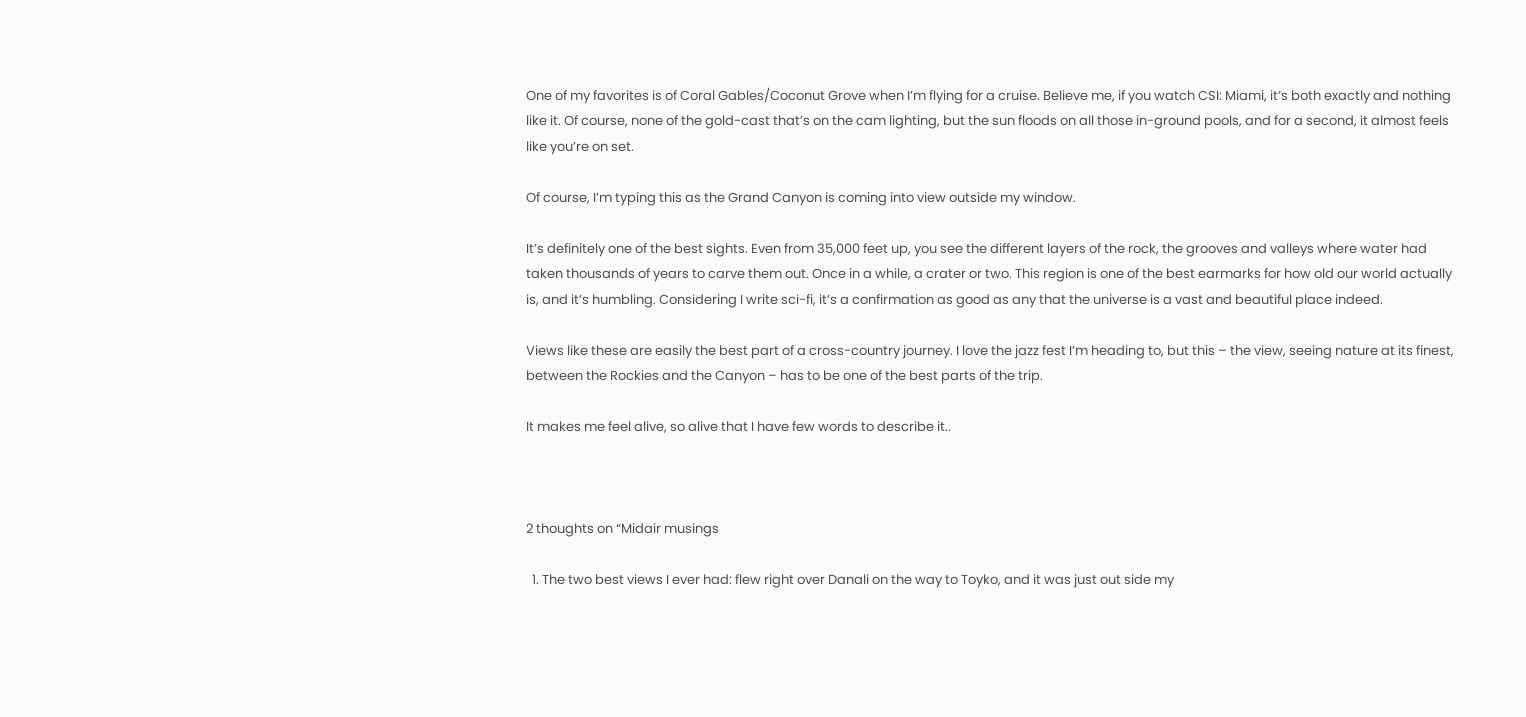One of my favorites is of Coral Gables/Coconut Grove when I’m flying for a cruise. Believe me, if you watch CSI: Miami, it’s both exactly and nothing like it. Of course, none of the gold-cast that’s on the cam lighting, but the sun floods on all those in-ground pools, and for a second, it almost feels like you’re on set.

Of course, I’m typing this as the Grand Canyon is coming into view outside my window.

It’s definitely one of the best sights. Even from 35,000 feet up, you see the different layers of the rock, the grooves and valleys where water had taken thousands of years to carve them out. Once in a while, a crater or two. This region is one of the best earmarks for how old our world actually is, and it’s humbling. Considering I write sci-fi, it’s a confirmation as good as any that the universe is a vast and beautiful place indeed.

Views like these are easily the best part of a cross-country journey. I love the jazz fest I’m heading to, but this – the view, seeing nature at its finest, between the Rockies and the Canyon – has to be one of the best parts of the trip.

It makes me feel alive, so alive that I have few words to describe it..



2 thoughts on “Midair musings

  1. The two best views I ever had: flew right over Danali on the way to Toyko, and it was just out side my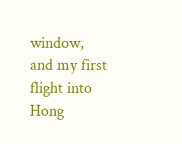window, and my first flight into Hong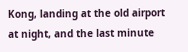Kong, landing at the old airport at night, and the last minute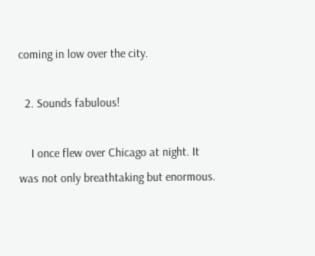coming in low over the city.

  2. Sounds fabulous!

    I once flew over Chicago at night. It was not only breathtaking but enormous.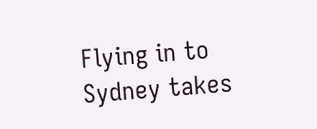Flying in to Sydney takes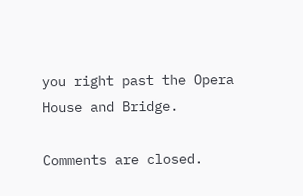you right past the Opera House and Bridge.

Comments are closed.